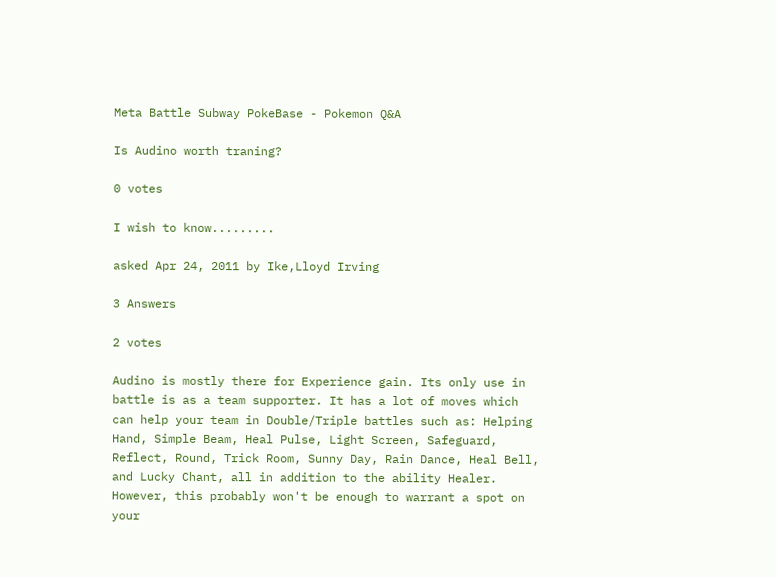Meta Battle Subway PokeBase - Pokemon Q&A

Is Audino worth traning?

0 votes

I wish to know.........

asked Apr 24, 2011 by Ike,Lloyd Irving

3 Answers

2 votes

Audino is mostly there for Experience gain. Its only use in battle is as a team supporter. It has a lot of moves which can help your team in Double/Triple battles such as: Helping Hand, Simple Beam, Heal Pulse, Light Screen, Safeguard, Reflect, Round, Trick Room, Sunny Day, Rain Dance, Heal Bell, and Lucky Chant, all in addition to the ability Healer. However, this probably won't be enough to warrant a spot on your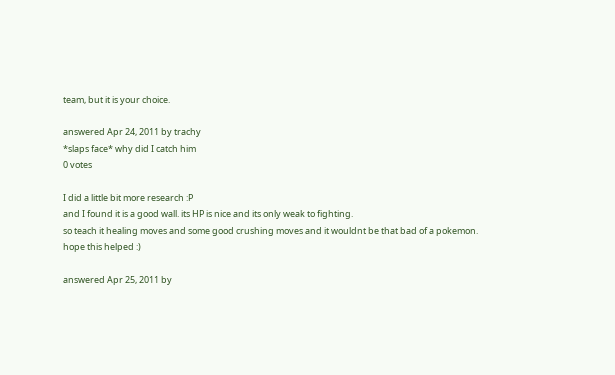team, but it is your choice.

answered Apr 24, 2011 by trachy
*slaps face* why did I catch him
0 votes

I did a little bit more research :P
and I found it is a good wall. its HP is nice and its only weak to fighting.
so teach it healing moves and some good crushing moves and it wouldnt be that bad of a pokemon.
hope this helped :)

answered Apr 25, 2011 by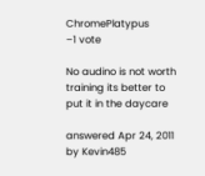ChromePlatypus
–1 vote

No audino is not worth training its better to put it in the daycare

answered Apr 24, 2011 by Kevin485